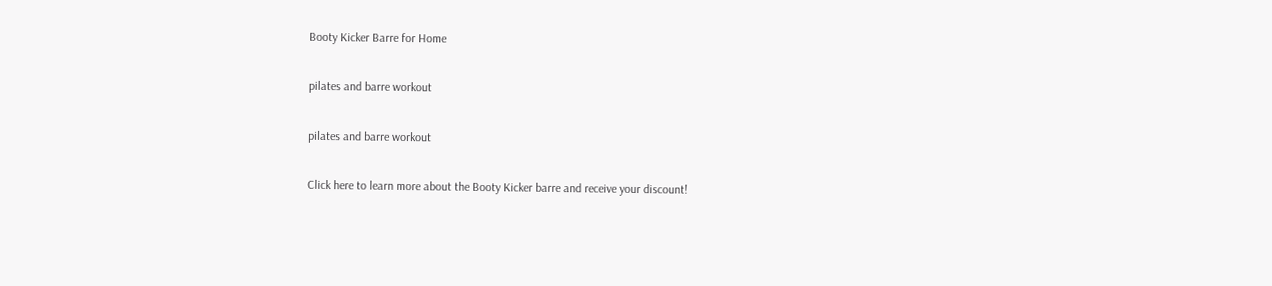Booty Kicker Barre for Home

pilates and barre workout

pilates and barre workout

Click here to learn more about the Booty Kicker barre and receive your discount!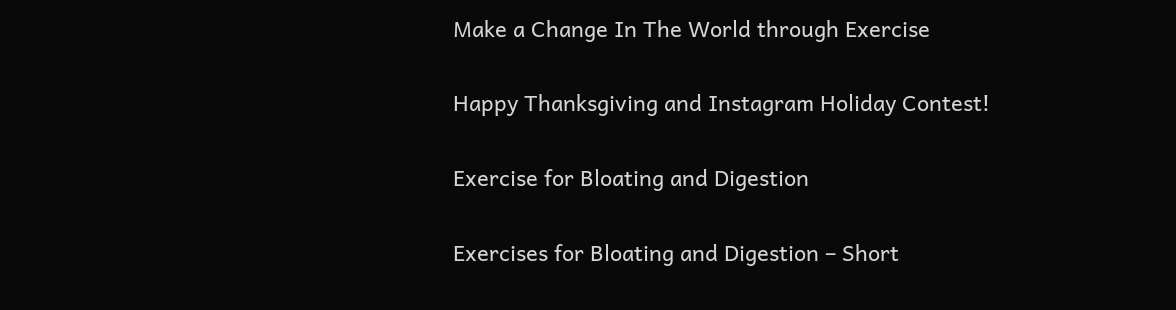Make a Change In The World through Exercise

Happy Thanksgiving and Instagram Holiday Contest!

Exercise for Bloating and Digestion

Exercises for Bloating and Digestion – Short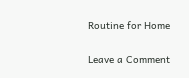Routine for Home

Leave a Comment